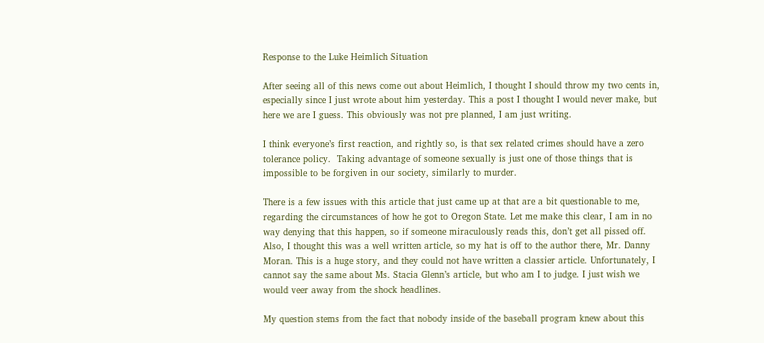Response to the Luke Heimlich Situation

After seeing all of this news come out about Heimlich, I thought I should throw my two cents in, especially since I just wrote about him yesterday. This a post I thought I would never make, but here we are I guess. This obviously was not pre planned, I am just writing.

I think everyone’s first reaction, and rightly so, is that sex related crimes should have a zero tolerance policy.  Taking advantage of someone sexually is just one of those things that is impossible to be forgiven in our society, similarly to murder.

There is a few issues with this article that just came up at that are a bit questionable to me, regarding the circumstances of how he got to Oregon State. Let me make this clear, I am in no way denying that this happen, so if someone miraculously reads this, don’t get all pissed off. Also, I thought this was a well written article, so my hat is off to the author there, Mr. Danny Moran. This is a huge story, and they could not have written a classier article. Unfortunately, I cannot say the same about Ms. Stacia Glenn’s article, but who am I to judge. I just wish we would veer away from the shock headlines.

My question stems from the fact that nobody inside of the baseball program knew about this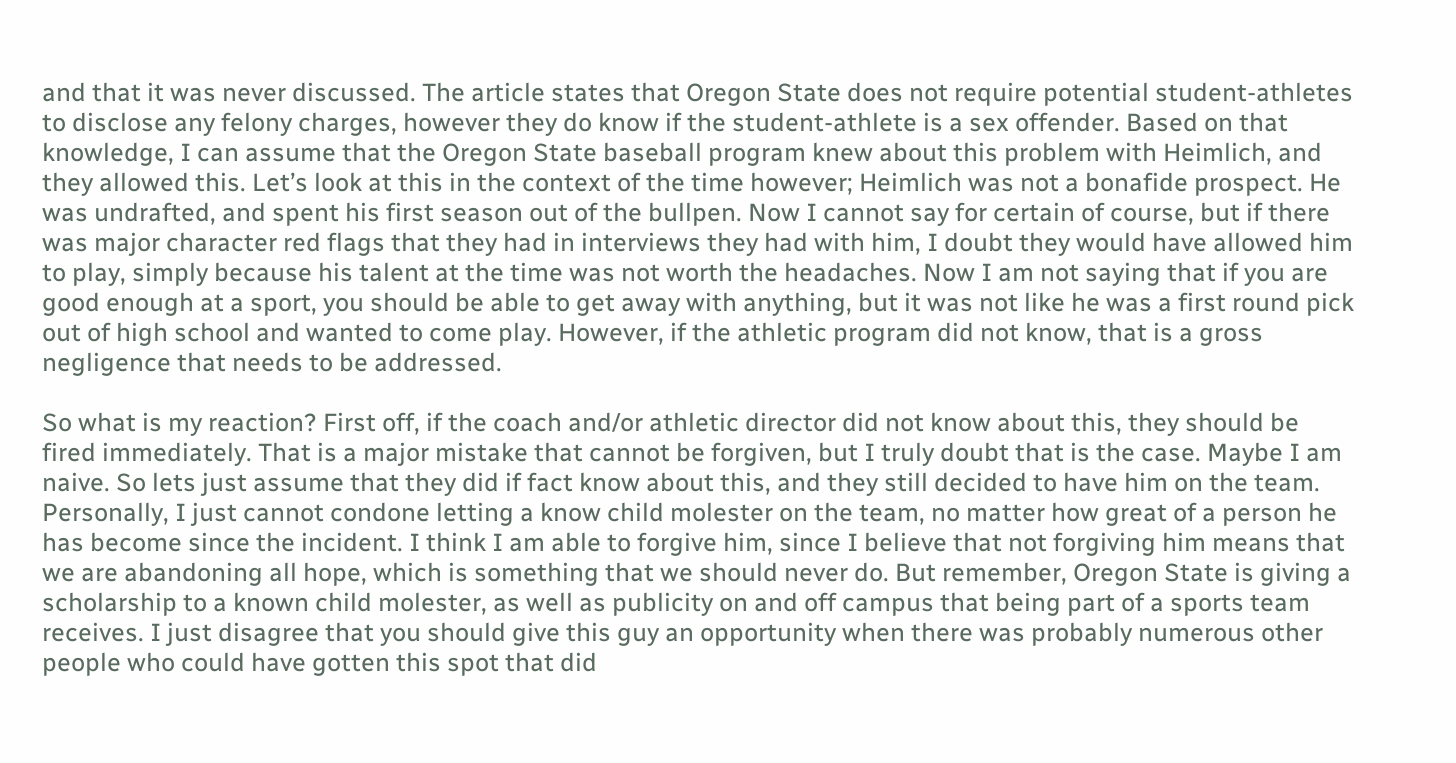and that it was never discussed. The article states that Oregon State does not require potential student-athletes to disclose any felony charges, however they do know if the student-athlete is a sex offender. Based on that knowledge, I can assume that the Oregon State baseball program knew about this problem with Heimlich, and they allowed this. Let’s look at this in the context of the time however; Heimlich was not a bonafide prospect. He was undrafted, and spent his first season out of the bullpen. Now I cannot say for certain of course, but if there was major character red flags that they had in interviews they had with him, I doubt they would have allowed him to play, simply because his talent at the time was not worth the headaches. Now I am not saying that if you are good enough at a sport, you should be able to get away with anything, but it was not like he was a first round pick out of high school and wanted to come play. However, if the athletic program did not know, that is a gross negligence that needs to be addressed.

So what is my reaction? First off, if the coach and/or athletic director did not know about this, they should be fired immediately. That is a major mistake that cannot be forgiven, but I truly doubt that is the case. Maybe I am naive. So lets just assume that they did if fact know about this, and they still decided to have him on the team. Personally, I just cannot condone letting a know child molester on the team, no matter how great of a person he has become since the incident. I think I am able to forgive him, since I believe that not forgiving him means that we are abandoning all hope, which is something that we should never do. But remember, Oregon State is giving a scholarship to a known child molester, as well as publicity on and off campus that being part of a sports team receives. I just disagree that you should give this guy an opportunity when there was probably numerous other people who could have gotten this spot that did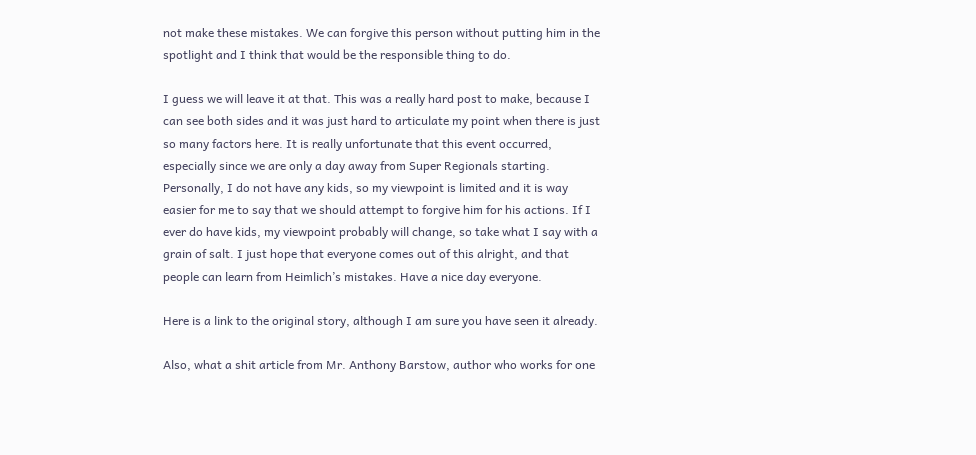not make these mistakes. We can forgive this person without putting him in the spotlight and I think that would be the responsible thing to do.

I guess we will leave it at that. This was a really hard post to make, because I can see both sides and it was just hard to articulate my point when there is just so many factors here. It is really unfortunate that this event occurred, especially since we are only a day away from Super Regionals starting. Personally, I do not have any kids, so my viewpoint is limited and it is way easier for me to say that we should attempt to forgive him for his actions. If I ever do have kids, my viewpoint probably will change, so take what I say with a grain of salt. I just hope that everyone comes out of this alright, and that people can learn from Heimlich’s mistakes. Have a nice day everyone.

Here is a link to the original story, although I am sure you have seen it already.

Also, what a shit article from Mr. Anthony Barstow, author who works for one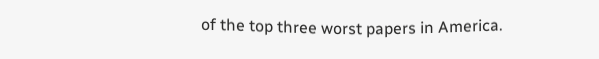of the top three worst papers in America.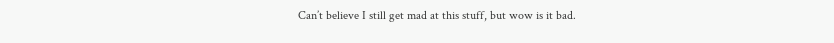Can’t believe I still get mad at this stuff, but wow is it bad.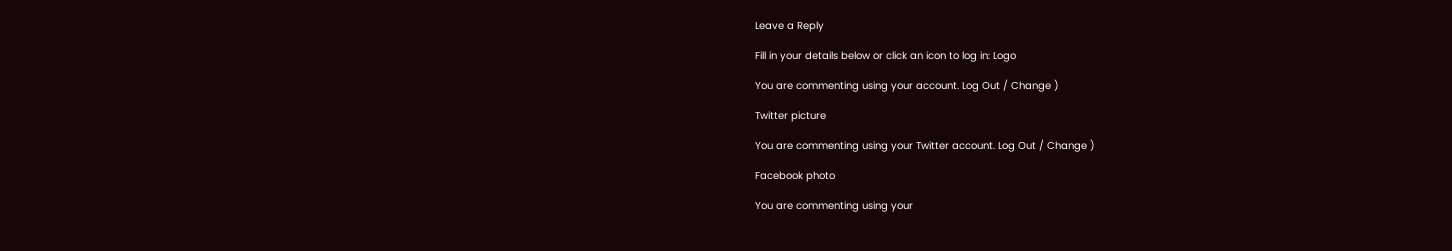Leave a Reply

Fill in your details below or click an icon to log in: Logo

You are commenting using your account. Log Out / Change )

Twitter picture

You are commenting using your Twitter account. Log Out / Change )

Facebook photo

You are commenting using your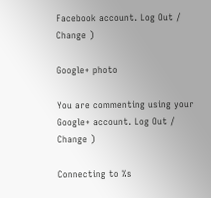Facebook account. Log Out / Change )

Google+ photo

You are commenting using your Google+ account. Log Out / Change )

Connecting to %s